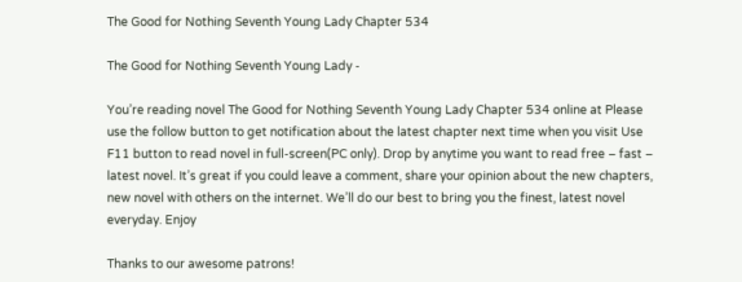The Good for Nothing Seventh Young Lady Chapter 534

The Good for Nothing Seventh Young Lady -

You’re reading novel The Good for Nothing Seventh Young Lady Chapter 534 online at Please use the follow button to get notification about the latest chapter next time when you visit Use F11 button to read novel in full-screen(PC only). Drop by anytime you want to read free – fast – latest novel. It’s great if you could leave a comment, share your opinion about the new chapters, new novel with others on the internet. We’ll do our best to bring you the finest, latest novel everyday. Enjoy

Thanks to our awesome patrons!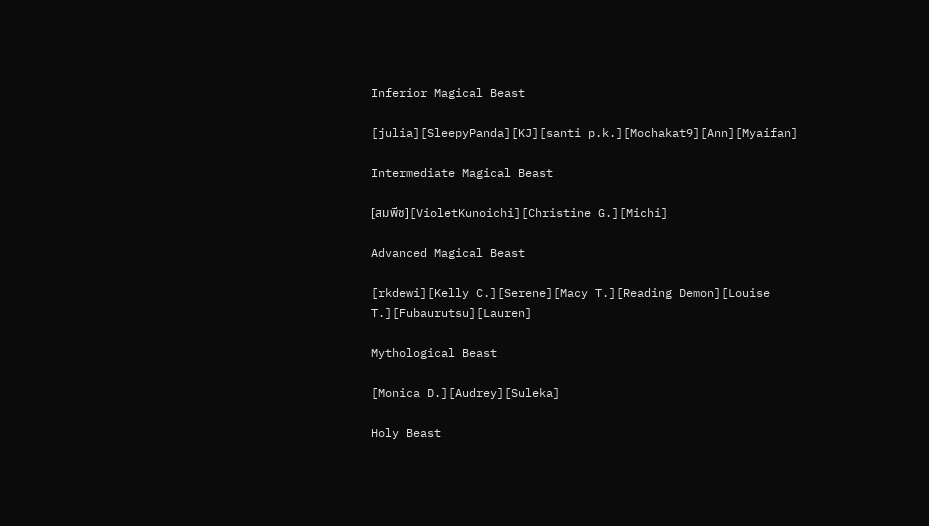Inferior Magical Beast

[julia][SleepyPanda][KJ][santi p.k.][Mochakat9][Ann][Myaifan]

Intermediate Magical Beast

[สมพีช][VioletKunoichi][Christine G.][Michi]

Advanced Magical Beast

[rkdewi][Kelly C.][Serene][Macy T.][Reading Demon][Louise T.][Fubaurutsu][Lauren]

Mythological Beast

[Monica D.][Audrey][Suleka]

Holy Beast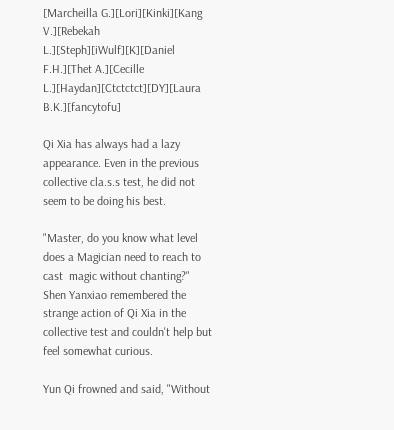[Marcheilla G.][Lori][Kinki][Kang V.][Rebekah L.][Steph][iWulf][K][Daniel F.H.][Thet A.][Cecille L.][Haydan][Ctctctct][DY][Laura B.K.][fancytofu]

Qi Xia has always had a lazy appearance. Even in the previous collective cla.s.s test, he did not seem to be doing his best.

"Master, do you know what level does a Magician need to reach to cast  magic without chanting?" Shen Yanxiao remembered the strange action of Qi Xia in the collective test and couldn't help but feel somewhat curious.

Yun Qi frowned and said, "Without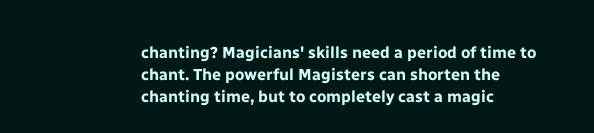chanting? Magicians' skills need a period of time to chant. The powerful Magisters can shorten the chanting time, but to completely cast a magic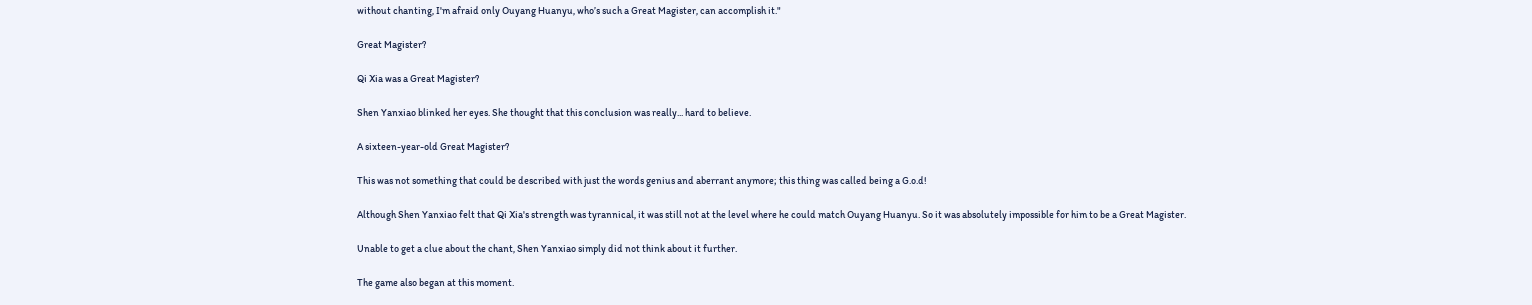without chanting, I'm afraid only Ouyang Huanyu, who’s such a Great Magister, can accomplish it."

Great Magister?

Qi Xia was a Great Magister?

Shen Yanxiao blinked her eyes. She thought that this conclusion was really... hard to believe.

A sixteen-year-old Great Magister?

This was not something that could be described with just the words genius and aberrant anymore; this thing was called being a G.o.d!

Although Shen Yanxiao felt that Qi Xia's strength was tyrannical, it was still not at the level where he could match Ouyang Huanyu. So it was absolutely impossible for him to be a Great Magister.

Unable to get a clue about the chant, Shen Yanxiao simply did not think about it further.

The game also began at this moment.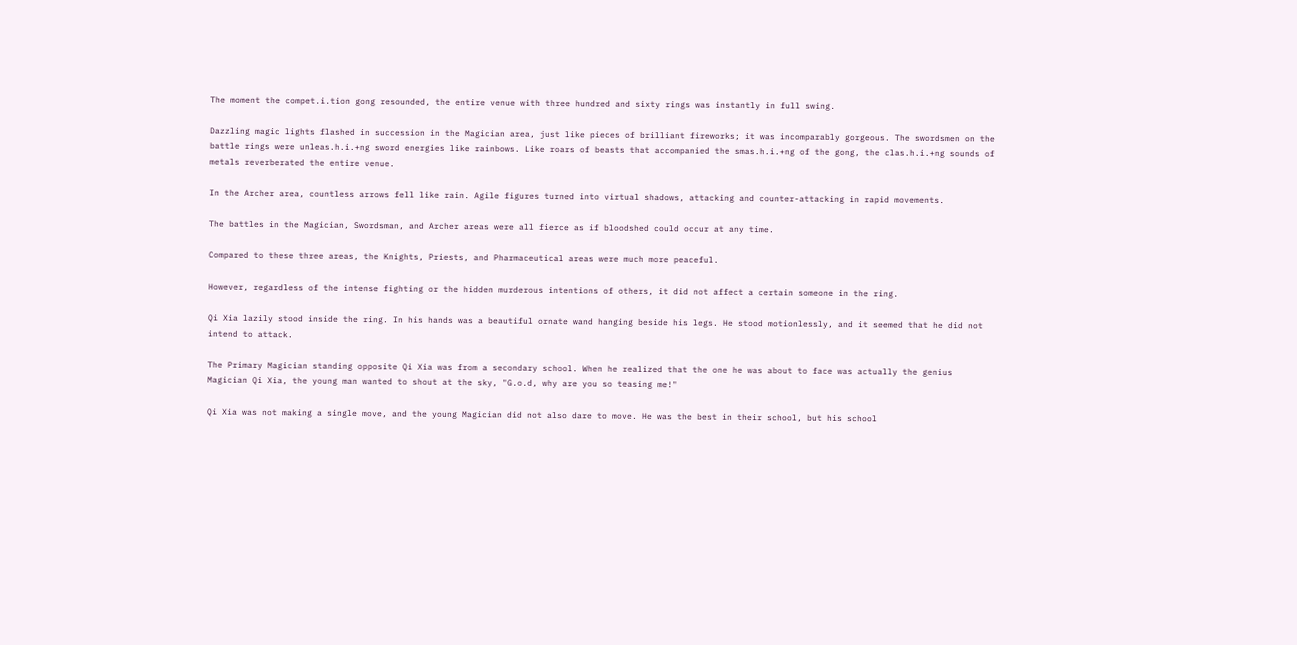The moment the compet.i.tion gong resounded, the entire venue with three hundred and sixty rings was instantly in full swing.

Dazzling magic lights flashed in succession in the Magician area, just like pieces of brilliant fireworks; it was incomparably gorgeous. The swordsmen on the battle rings were unleas.h.i.+ng sword energies like rainbows. Like roars of beasts that accompanied the smas.h.i.+ng of the gong, the clas.h.i.+ng sounds of metals reverberated the entire venue.

In the Archer area, countless arrows fell like rain. Agile figures turned into virtual shadows, attacking and counter-attacking in rapid movements.

The battles in the Magician, Swordsman, and Archer areas were all fierce as if bloodshed could occur at any time.

Compared to these three areas, the Knights, Priests, and Pharmaceutical areas were much more peaceful.

However, regardless of the intense fighting or the hidden murderous intentions of others, it did not affect a certain someone in the ring.

Qi Xia lazily stood inside the ring. In his hands was a beautiful ornate wand hanging beside his legs. He stood motionlessly, and it seemed that he did not intend to attack.

The Primary Magician standing opposite Qi Xia was from a secondary school. When he realized that the one he was about to face was actually the genius Magician Qi Xia, the young man wanted to shout at the sky, "G.o.d, why are you so teasing me!"

Qi Xia was not making a single move, and the young Magician did not also dare to move. He was the best in their school, but his school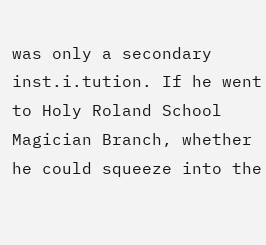was only a secondary inst.i.tution. If he went to Holy Roland School Magician Branch, whether he could squeeze into the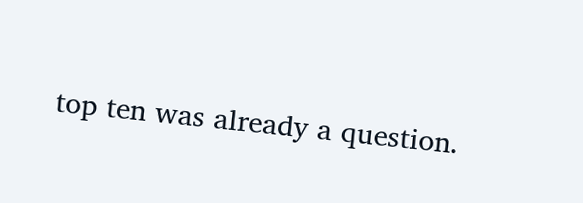top ten was already a question.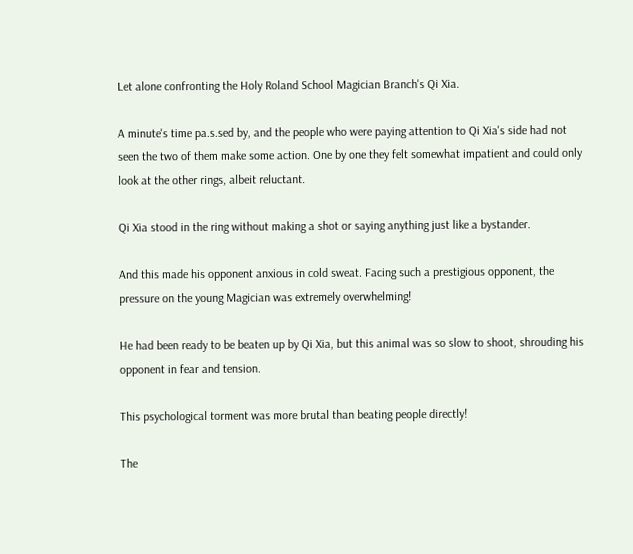Let alone confronting the Holy Roland School Magician Branch's Qi Xia.

A minute's time pa.s.sed by, and the people who were paying attention to Qi Xia's side had not seen the two of them make some action. One by one they felt somewhat impatient and could only look at the other rings, albeit reluctant.

Qi Xia stood in the ring without making a shot or saying anything just like a bystander.

And this made his opponent anxious in cold sweat. Facing such a prestigious opponent, the pressure on the young Magician was extremely overwhelming!

He had been ready to be beaten up by Qi Xia, but this animal was so slow to shoot, shrouding his opponent in fear and tension.

This psychological torment was more brutal than beating people directly!

The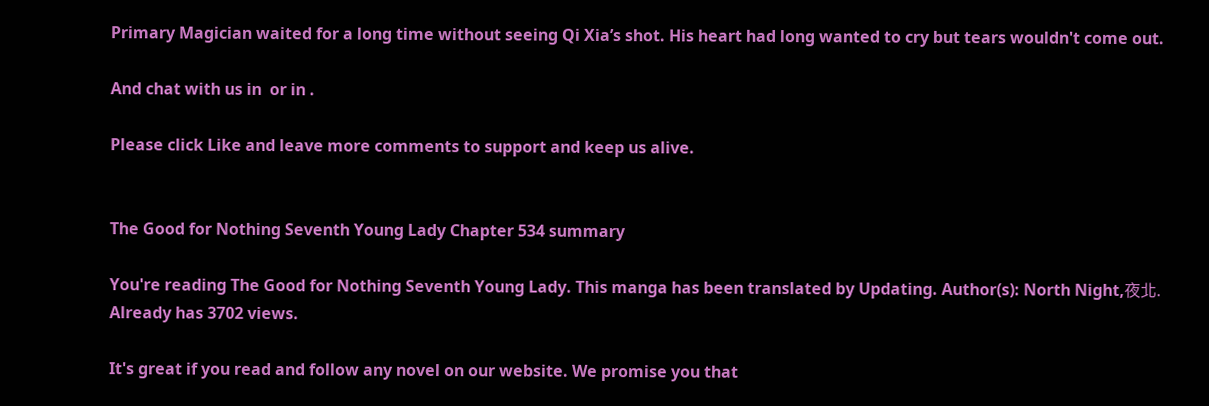Primary Magician waited for a long time without seeing Qi Xia’s shot. His heart had long wanted to cry but tears wouldn't come out.

And chat with us in  or in .

Please click Like and leave more comments to support and keep us alive.


The Good for Nothing Seventh Young Lady Chapter 534 summary

You're reading The Good for Nothing Seventh Young Lady. This manga has been translated by Updating. Author(s): North Night,夜北. Already has 3702 views.

It's great if you read and follow any novel on our website. We promise you that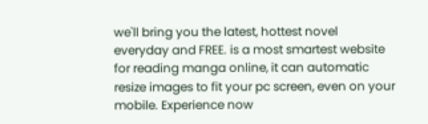we'll bring you the latest, hottest novel everyday and FREE. is a most smartest website for reading manga online, it can automatic resize images to fit your pc screen, even on your mobile. Experience now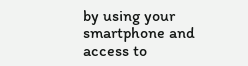by using your smartphone and access to